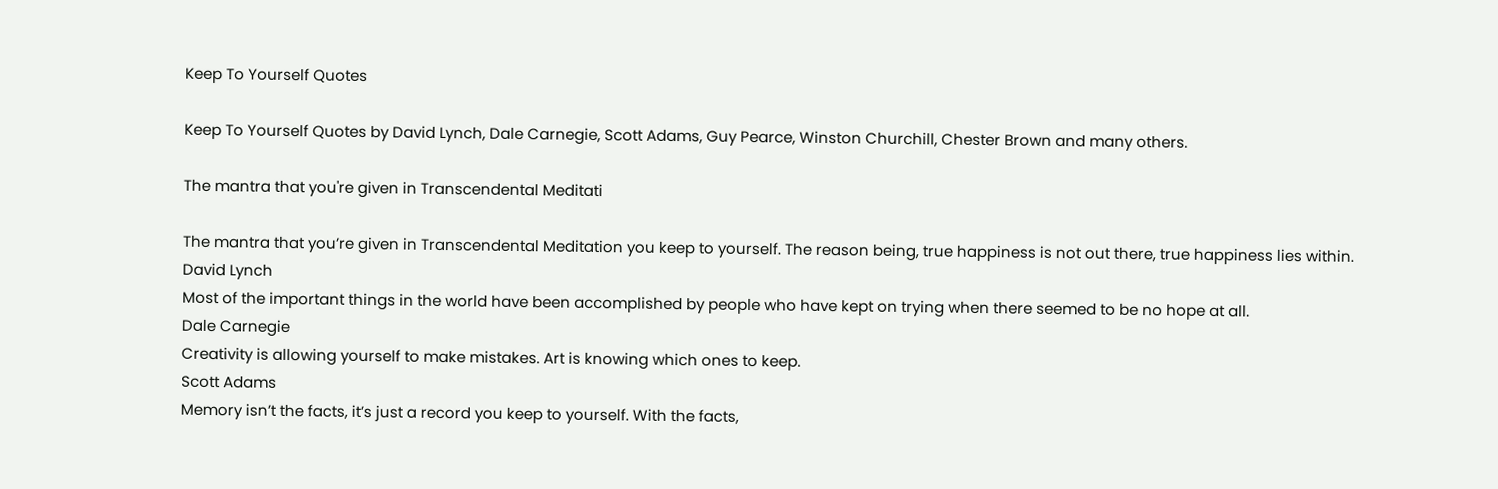Keep To Yourself Quotes

Keep To Yourself Quotes by David Lynch, Dale Carnegie, Scott Adams, Guy Pearce, Winston Churchill, Chester Brown and many others.

The mantra that you're given in Transcendental Meditati

The mantra that you’re given in Transcendental Meditation you keep to yourself. The reason being, true happiness is not out there, true happiness lies within.
David Lynch
Most of the important things in the world have been accomplished by people who have kept on trying when there seemed to be no hope at all.
Dale Carnegie
Creativity is allowing yourself to make mistakes. Art is knowing which ones to keep.
Scott Adams
Memory isn’t the facts, it’s just a record you keep to yourself. With the facts,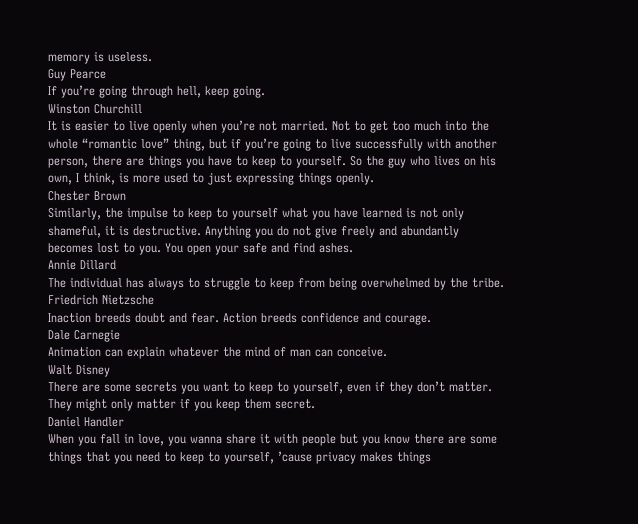memory is useless.
Guy Pearce
If you’re going through hell, keep going.
Winston Churchill
It is easier to live openly when you’re not married. Not to get too much into the whole “romantic love” thing, but if you’re going to live successfully with another person, there are things you have to keep to yourself. So the guy who lives on his own, I think, is more used to just expressing things openly.
Chester Brown
Similarly, the impulse to keep to yourself what you have learned is not only shameful, it is destructive. Anything you do not give freely and abundantly becomes lost to you. You open your safe and find ashes.
Annie Dillard
The individual has always to struggle to keep from being overwhelmed by the tribe.
Friedrich Nietzsche
Inaction breeds doubt and fear. Action breeds confidence and courage.
Dale Carnegie
Animation can explain whatever the mind of man can conceive.
Walt Disney
There are some secrets you want to keep to yourself, even if they don’t matter. They might only matter if you keep them secret.
Daniel Handler
When you fall in love, you wanna share it with people but you know there are some things that you need to keep to yourself, ’cause privacy makes things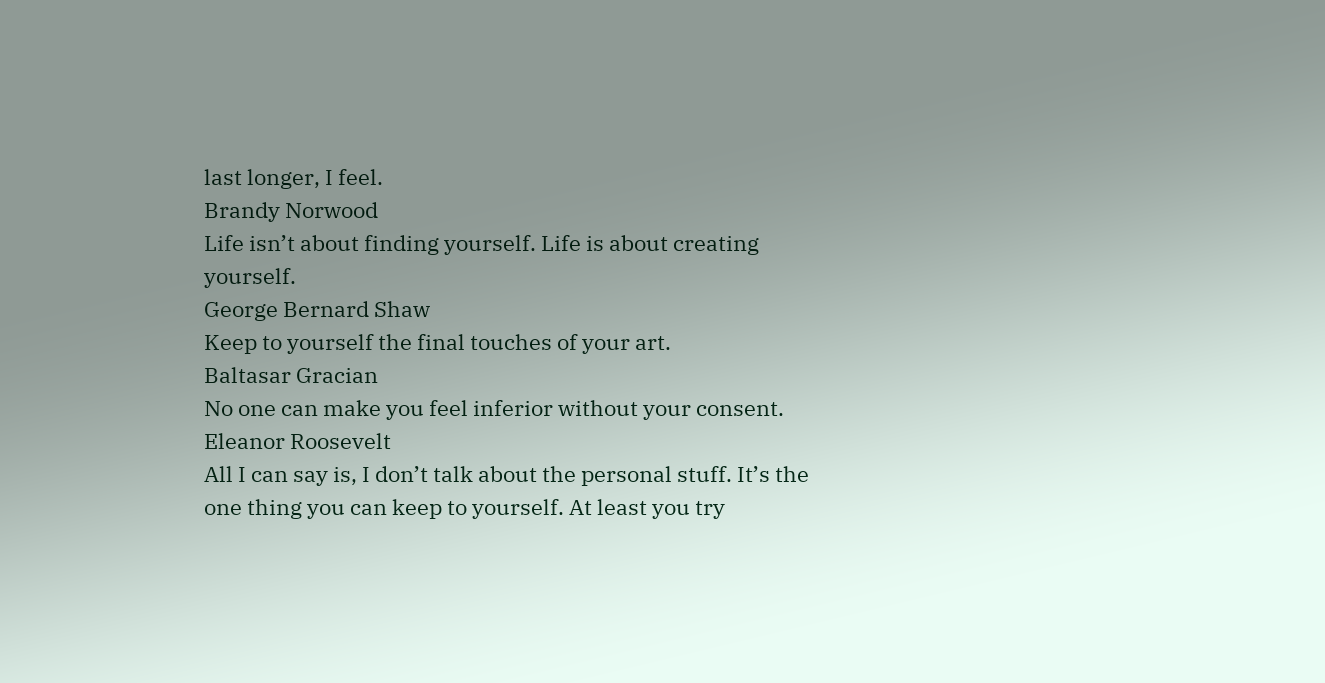last longer, I feel.
Brandy Norwood
Life isn’t about finding yourself. Life is about creating yourself.
George Bernard Shaw
Keep to yourself the final touches of your art.
Baltasar Gracian
No one can make you feel inferior without your consent.
Eleanor Roosevelt
All I can say is, I don’t talk about the personal stuff. It’s the one thing you can keep to yourself. At least you try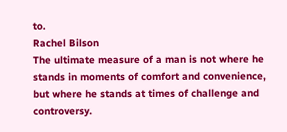to.
Rachel Bilson
The ultimate measure of a man is not where he stands in moments of comfort and convenience, but where he stands at times of challenge and controversy.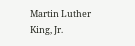Martin Luther King, Jr.